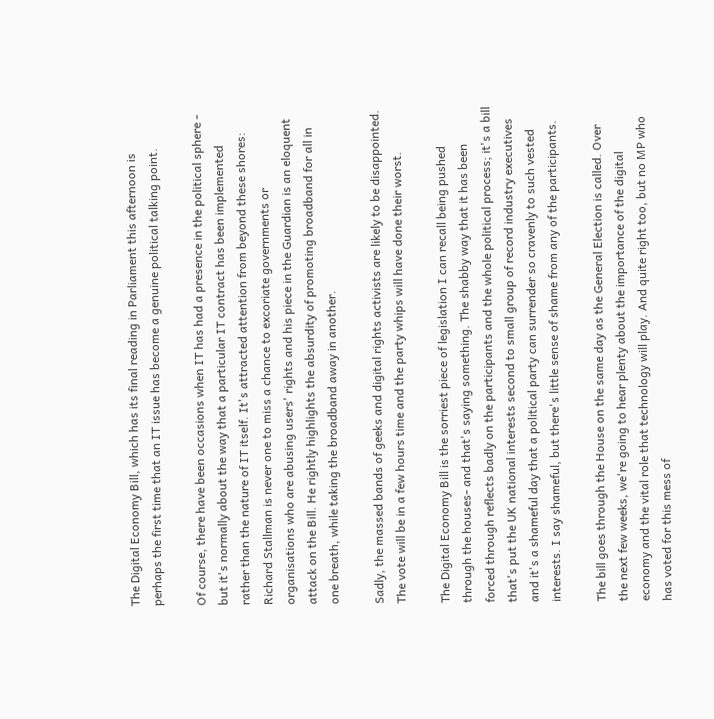The Digital Economy Bill, which has its final reading in Parliament this afternoon is perhaps the first time that an IT issue has become a genuine political talking point.

Of course, there have been occasions when IT has had a presence in the political sphere - but it's normally about the way that a particular IT contract has been implemented rather than the nature of IT itself. It's attracted attention from beyond these shores: Richard Stallman is never one to miss a chance to excoriate governments or organisations who are abusing users' rights and his piece in the Guardian is an eloquent attack on the Bill. He rightly highlights the absurdity of promoting broadband for all in one breath, while taking the broadband away in another.

Sadly, the massed bands of geeks and digital rights activists are likely to be disappointed. The vote will be in a few hours time and the party whips will have done their worst.

The Digital Economy Bill is the sorriest piece of legislation I can recall being pushed through the houses- and that's saying something. The shabby way that it has been forced through reflects badly on the participants and the whole political process; it's a bill that's put the UK national interests second to small group of record industry executives and it's a shameful day that a political party can surrender so cravenly to such vested interests. I say shameful, but there's little sense of shame from any of the participants.

The bill goes through the House on the same day as the General Election is called. Over the next few weeks, we're going to hear plenty about the importance of the digital economy and the vital role that technology will play. And quite right too, but no MP who has voted for this mess of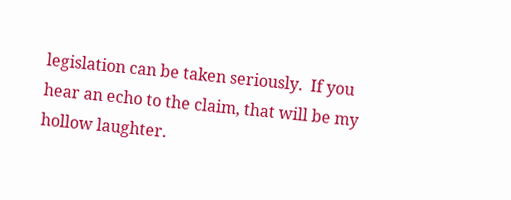legislation can be taken seriously.  If you hear an echo to the claim, that will be my hollow laughter.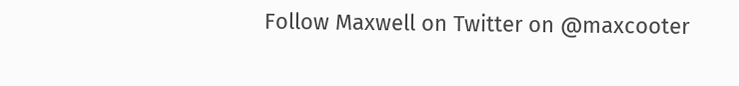Follow Maxwell on Twitter on @maxcooter